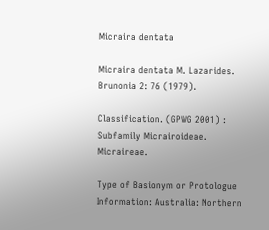Micraira dentata

Micraira dentata M. Lazarides. Brunonia 2: 76 (1979).

Classification. (GPWG 2001) : Subfamily Micrairoideae. Micraireae.

Type of Basionym or Protologue Information: Australia: Northern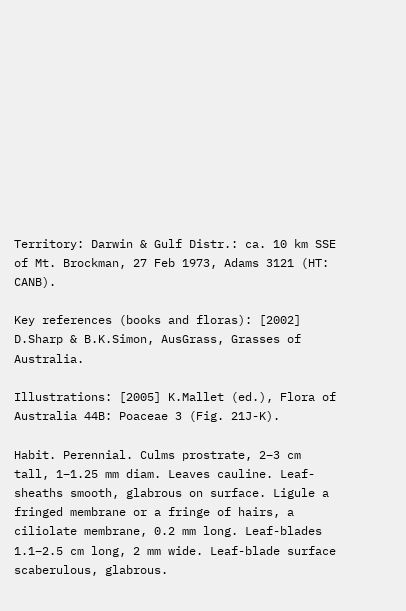Territory: Darwin & Gulf Distr.: ca. 10 km SSE of Mt. Brockman, 27 Feb 1973, Adams 3121 (HT: CANB).

Key references (books and floras): [2002] D.Sharp & B.K.Simon, AusGrass, Grasses of Australia.

Illustrations: [2005] K.Mallet (ed.), Flora of Australia 44B: Poaceae 3 (Fig. 21J-K).

Habit. Perennial. Culms prostrate, 2–3 cm tall, 1–1.25 mm diam. Leaves cauline. Leaf-sheaths smooth, glabrous on surface. Ligule a fringed membrane or a fringe of hairs, a ciliolate membrane, 0.2 mm long. Leaf-blades 1.1–2.5 cm long, 2 mm wide. Leaf-blade surface scaberulous, glabrous.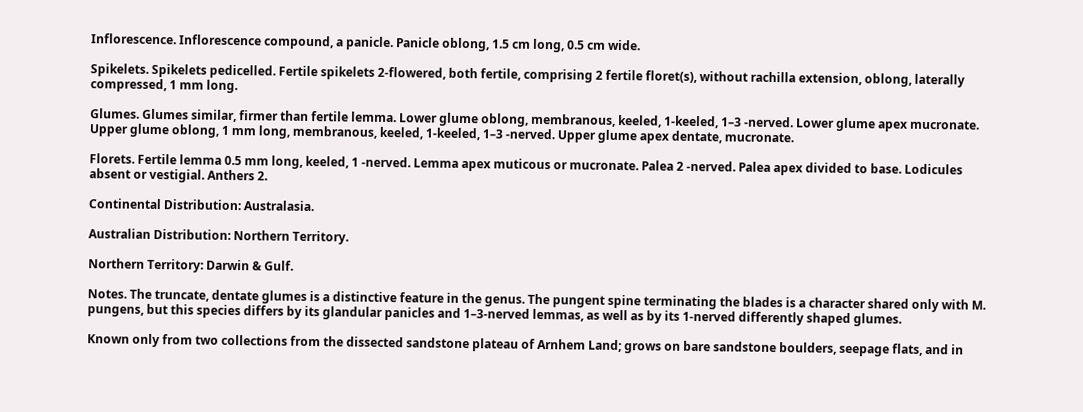Inflorescence. Inflorescence compound, a panicle. Panicle oblong, 1.5 cm long, 0.5 cm wide.

Spikelets. Spikelets pedicelled. Fertile spikelets 2-flowered, both fertile, comprising 2 fertile floret(s), without rachilla extension, oblong, laterally compressed, 1 mm long.

Glumes. Glumes similar, firmer than fertile lemma. Lower glume oblong, membranous, keeled, 1-keeled, 1–3 -nerved. Lower glume apex mucronate. Upper glume oblong, 1 mm long, membranous, keeled, 1-keeled, 1–3 -nerved. Upper glume apex dentate, mucronate.

Florets. Fertile lemma 0.5 mm long, keeled, 1 -nerved. Lemma apex muticous or mucronate. Palea 2 -nerved. Palea apex divided to base. Lodicules absent or vestigial. Anthers 2.

Continental Distribution: Australasia.

Australian Distribution: Northern Territory.

Northern Territory: Darwin & Gulf.

Notes. The truncate, dentate glumes is a distinctive feature in the genus. The pungent spine terminating the blades is a character shared only with M. pungens, but this species differs by its glandular panicles and 1–3-nerved lemmas, as well as by its 1-nerved differently shaped glumes.

Known only from two collections from the dissected sandstone plateau of Arnhem Land; grows on bare sandstone boulders, seepage flats, and in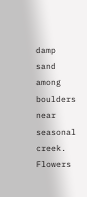damp sand among boulders near seasonal creek. Flowers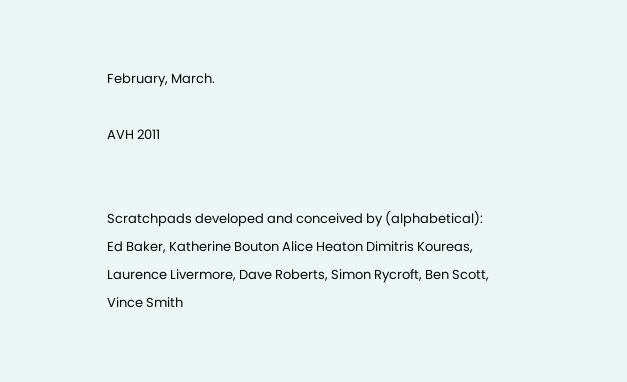February, March.

AVH 2011


Scratchpads developed and conceived by (alphabetical): Ed Baker, Katherine Bouton Alice Heaton Dimitris Koureas, Laurence Livermore, Dave Roberts, Simon Rycroft, Ben Scott, Vince Smith